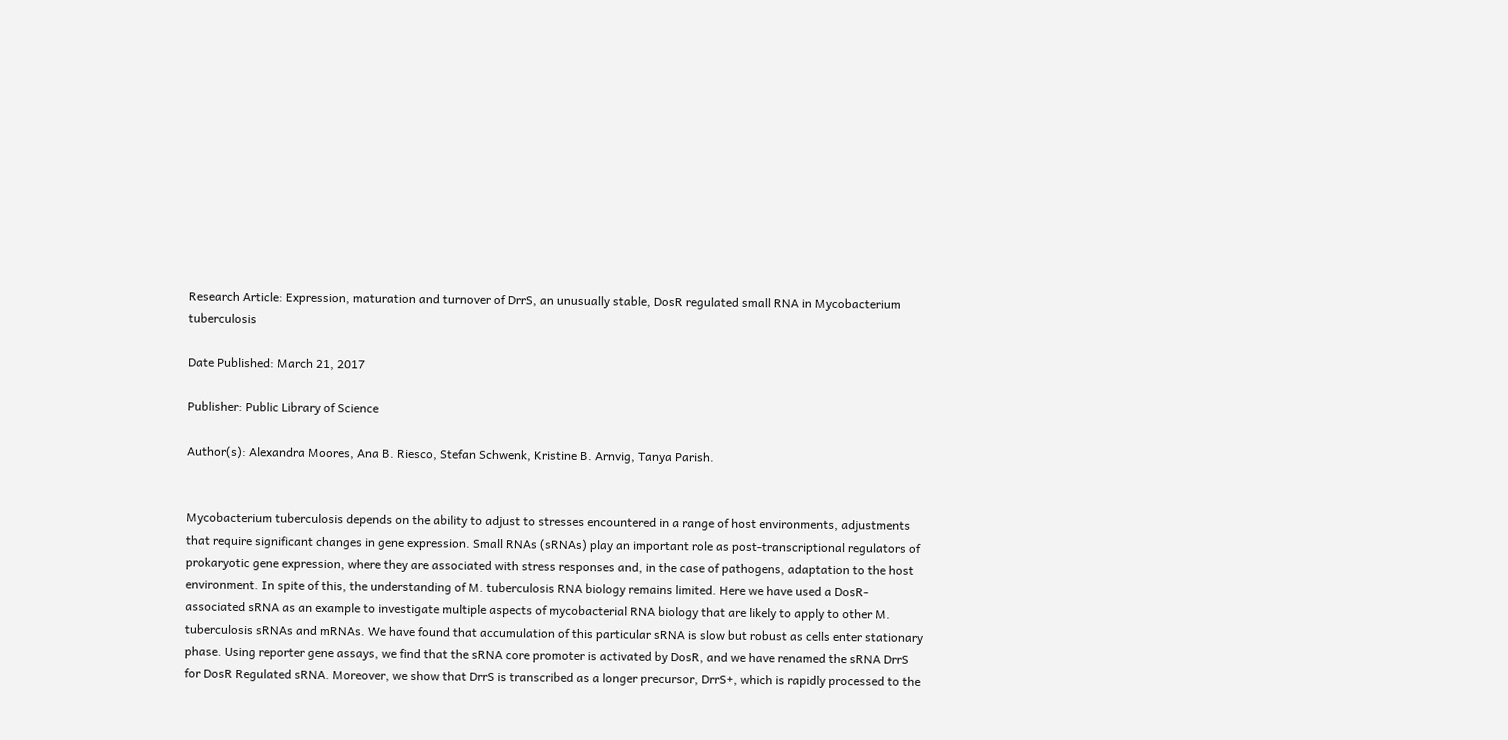Research Article: Expression, maturation and turnover of DrrS, an unusually stable, DosR regulated small RNA in Mycobacterium tuberculosis

Date Published: March 21, 2017

Publisher: Public Library of Science

Author(s): Alexandra Moores, Ana B. Riesco, Stefan Schwenk, Kristine B. Arnvig, Tanya Parish.


Mycobacterium tuberculosis depends on the ability to adjust to stresses encountered in a range of host environments, adjustments that require significant changes in gene expression. Small RNAs (sRNAs) play an important role as post-transcriptional regulators of prokaryotic gene expression, where they are associated with stress responses and, in the case of pathogens, adaptation to the host environment. In spite of this, the understanding of M. tuberculosis RNA biology remains limited. Here we have used a DosR-associated sRNA as an example to investigate multiple aspects of mycobacterial RNA biology that are likely to apply to other M. tuberculosis sRNAs and mRNAs. We have found that accumulation of this particular sRNA is slow but robust as cells enter stationary phase. Using reporter gene assays, we find that the sRNA core promoter is activated by DosR, and we have renamed the sRNA DrrS for DosR Regulated sRNA. Moreover, we show that DrrS is transcribed as a longer precursor, DrrS+, which is rapidly processed to the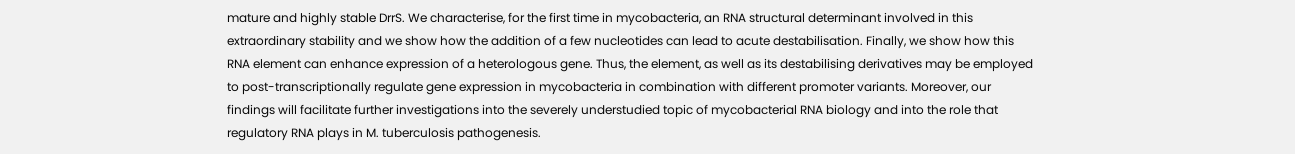mature and highly stable DrrS. We characterise, for the first time in mycobacteria, an RNA structural determinant involved in this extraordinary stability and we show how the addition of a few nucleotides can lead to acute destabilisation. Finally, we show how this RNA element can enhance expression of a heterologous gene. Thus, the element, as well as its destabilising derivatives may be employed to post-transcriptionally regulate gene expression in mycobacteria in combination with different promoter variants. Moreover, our findings will facilitate further investigations into the severely understudied topic of mycobacterial RNA biology and into the role that regulatory RNA plays in M. tuberculosis pathogenesis.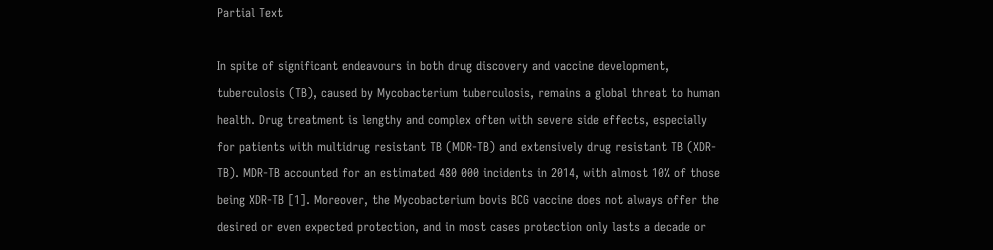Partial Text

In spite of significant endeavours in both drug discovery and vaccine development, tuberculosis (TB), caused by Mycobacterium tuberculosis, remains a global threat to human health. Drug treatment is lengthy and complex often with severe side effects, especially for patients with multidrug resistant TB (MDR-TB) and extensively drug resistant TB (XDR-TB). MDR-TB accounted for an estimated 480 000 incidents in 2014, with almost 10% of those being XDR-TB [1]. Moreover, the Mycobacterium bovis BCG vaccine does not always offer the desired or even expected protection, and in most cases protection only lasts a decade or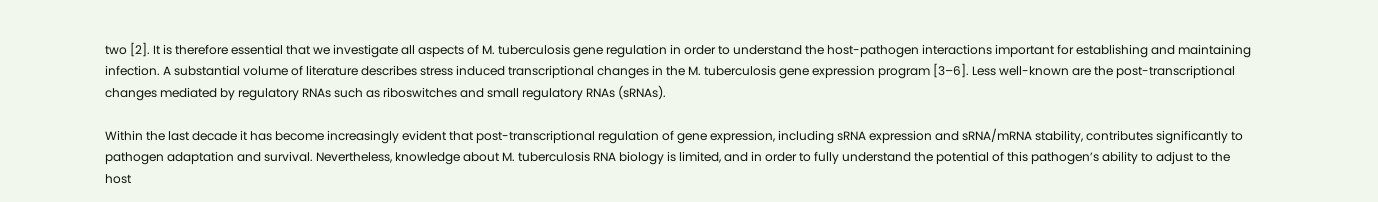two [2]. It is therefore essential that we investigate all aspects of M. tuberculosis gene regulation in order to understand the host-pathogen interactions important for establishing and maintaining infection. A substantial volume of literature describes stress induced transcriptional changes in the M. tuberculosis gene expression program [3–6]. Less well-known are the post-transcriptional changes mediated by regulatory RNAs such as riboswitches and small regulatory RNAs (sRNAs).

Within the last decade it has become increasingly evident that post-transcriptional regulation of gene expression, including sRNA expression and sRNA/mRNA stability, contributes significantly to pathogen adaptation and survival. Nevertheless, knowledge about M. tuberculosis RNA biology is limited, and in order to fully understand the potential of this pathogen’s ability to adjust to the host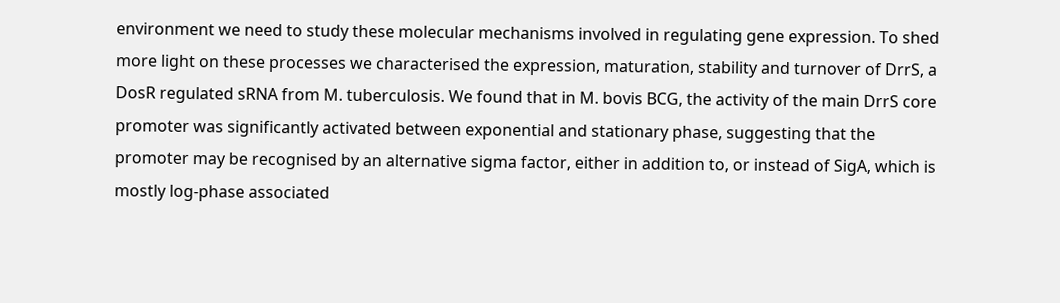environment we need to study these molecular mechanisms involved in regulating gene expression. To shed more light on these processes we characterised the expression, maturation, stability and turnover of DrrS, a DosR regulated sRNA from M. tuberculosis. We found that in M. bovis BCG, the activity of the main DrrS core promoter was significantly activated between exponential and stationary phase, suggesting that the promoter may be recognised by an alternative sigma factor, either in addition to, or instead of SigA, which is mostly log-phase associated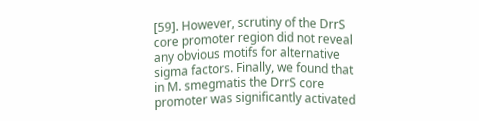[59]. However, scrutiny of the DrrS core promoter region did not reveal any obvious motifs for alternative sigma factors. Finally, we found that in M. smegmatis the DrrS core promoter was significantly activated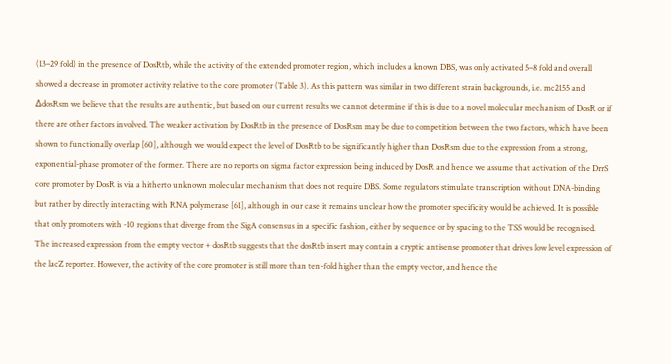(13–29 fold) in the presence of DosRtb, while the activity of the extended promoter region, which includes a known DBS, was only activated 5–8 fold and overall showed a decrease in promoter activity relative to the core promoter (Table 3). As this pattern was similar in two different strain backgrounds, i.e. mc2155 and ΔdosRsm we believe that the results are authentic, but based on our current results we cannot determine if this is due to a novel molecular mechanism of DosR or if there are other factors involved. The weaker activation by DosRtb in the presence of DosRsm may be due to competition between the two factors, which have been shown to functionally overlap [60], although we would expect the level of DosRtb to be significantly higher than DosRsm due to the expression from a strong, exponential-phase promoter of the former. There are no reports on sigma factor expression being induced by DosR and hence we assume that activation of the DrrS core promoter by DosR is via a hitherto unknown molecular mechanism that does not require DBS. Some regulators stimulate transcription without DNA-binding but rather by directly interacting with RNA polymerase [61], although in our case it remains unclear how the promoter specificity would be achieved. It is possible that only promoters with -10 regions that diverge from the SigA consensus in a specific fashion, either by sequence or by spacing to the TSS would be recognised. The increased expression from the empty vector + dosRtb suggests that the dosRtb insert may contain a cryptic antisense promoter that drives low level expression of the lacZ reporter. However, the activity of the core promoter is still more than ten-fold higher than the empty vector, and hence the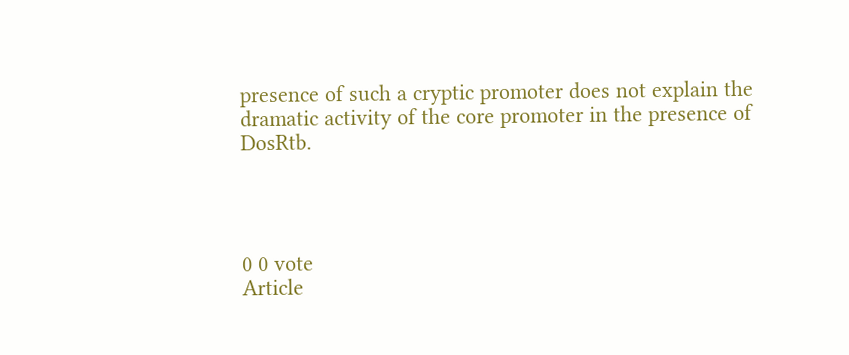presence of such a cryptic promoter does not explain the dramatic activity of the core promoter in the presence of DosRtb.




0 0 vote
Article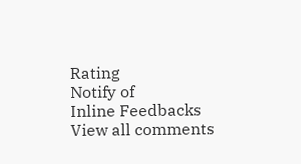Rating
Notify of
Inline Feedbacks
View all comments